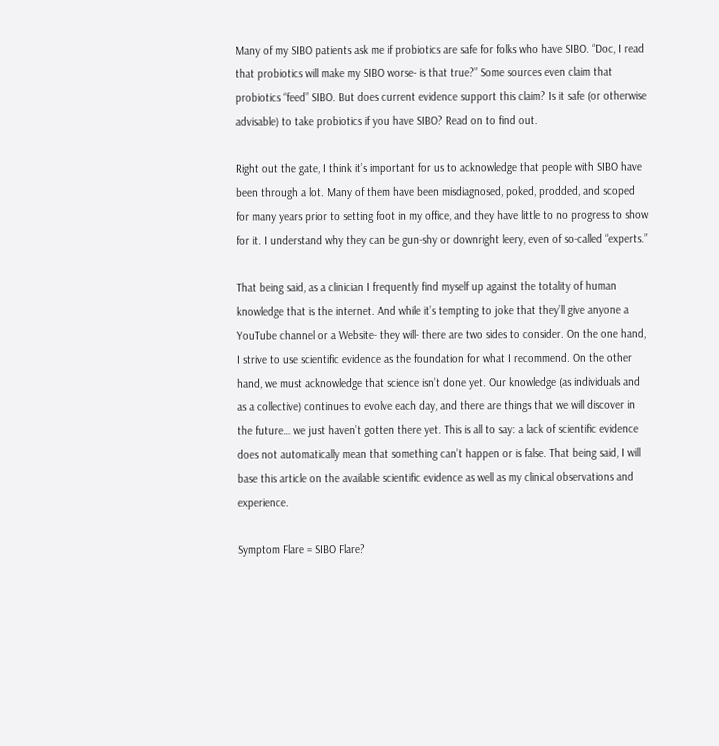Many of my SIBO patients ask me if probiotics are safe for folks who have SIBO. “Doc, I read that probiotics will make my SIBO worse- is that true?” Some sources even claim that probiotics “feed” SIBO. But does current evidence support this claim? Is it safe (or otherwise advisable) to take probiotics if you have SIBO? Read on to find out.

Right out the gate, I think it’s important for us to acknowledge that people with SIBO have been through a lot. Many of them have been misdiagnosed, poked, prodded, and scoped for many years prior to setting foot in my office, and they have little to no progress to show for it. I understand why they can be gun-shy or downright leery, even of so-called “experts.”

That being said, as a clinician I frequently find myself up against the totality of human knowledge that is the internet. And while it’s tempting to joke that they’ll give anyone a YouTube channel or a Website- they will- there are two sides to consider. On the one hand, I strive to use scientific evidence as the foundation for what I recommend. On the other hand, we must acknowledge that science isn’t done yet. Our knowledge (as individuals and as a collective) continues to evolve each day, and there are things that we will discover in the future… we just haven’t gotten there yet. This is all to say: a lack of scientific evidence does not automatically mean that something can’t happen or is false. That being said, I will base this article on the available scientific evidence as well as my clinical observations and experience.

Symptom Flare = SIBO Flare?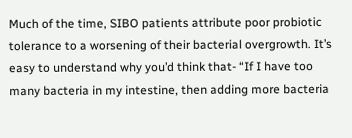Much of the time, SIBO patients attribute poor probiotic tolerance to a worsening of their bacterial overgrowth. It’s easy to understand why you’d think that- “If I have too many bacteria in my intestine, then adding more bacteria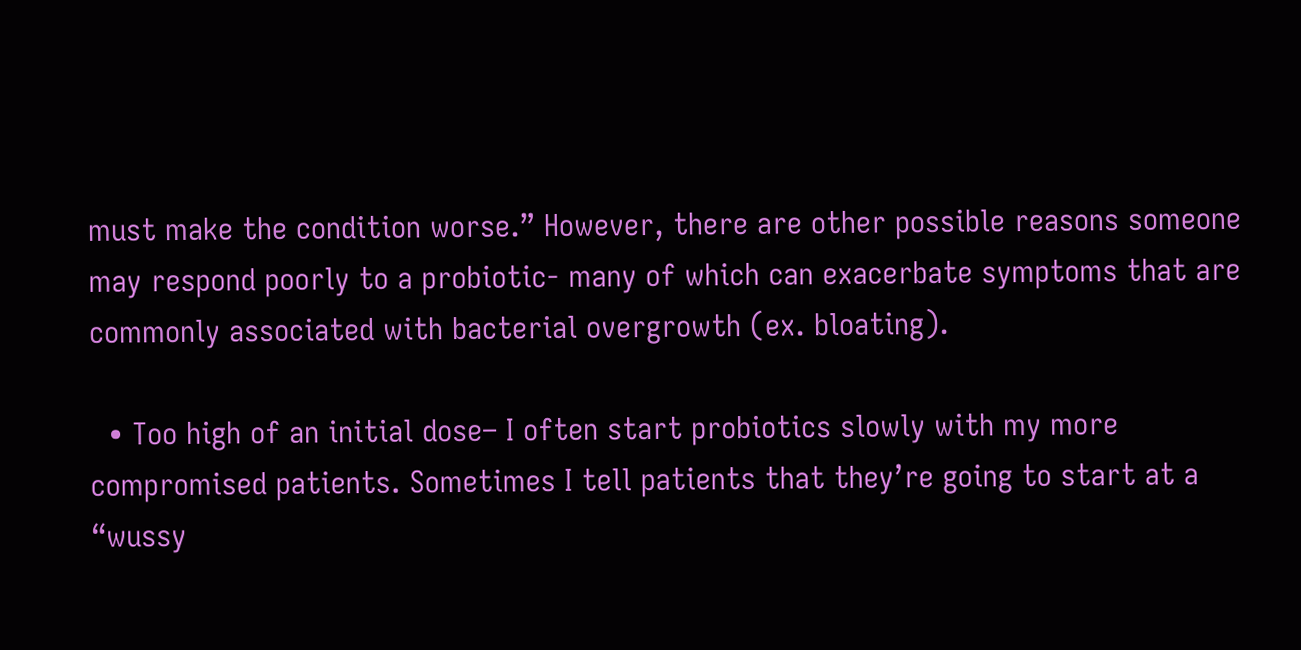must make the condition worse.” However, there are other possible reasons someone may respond poorly to a probiotic- many of which can exacerbate symptoms that are commonly associated with bacterial overgrowth (ex. bloating).

  • Too high of an initial dose– I often start probiotics slowly with my more compromised patients. Sometimes I tell patients that they’re going to start at a “wussy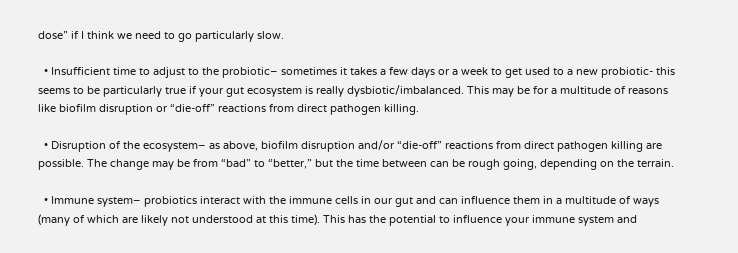dose” if I think we need to go particularly slow.

  • Insufficient time to adjust to the probiotic– sometimes it takes a few days or a week to get used to a new probiotic- this seems to be particularly true if your gut ecosystem is really dysbiotic/imbalanced. This may be for a multitude of reasons like biofilm disruption or “die-off” reactions from direct pathogen killing.

  • Disruption of the ecosystem– as above, biofilm disruption and/or “die-off” reactions from direct pathogen killing are possible. The change may be from “bad” to “better,” but the time between can be rough going, depending on the terrain.

  • Immune system– probiotics interact with the immune cells in our gut and can influence them in a multitude of ways (many of which are likely not understood at this time). This has the potential to influence your immune system and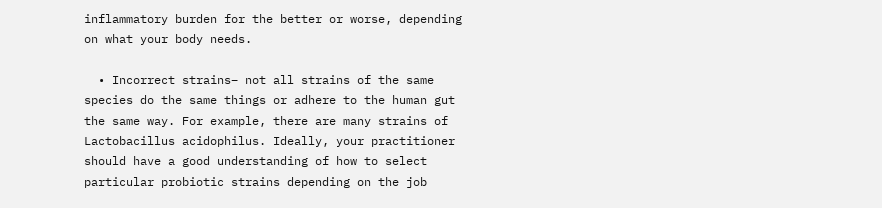inflammatory burden for the better or worse, depending on what your body needs.

  • Incorrect strains– not all strains of the same species do the same things or adhere to the human gut the same way. For example, there are many strains of Lactobacillus acidophilus. Ideally, your practitioner should have a good understanding of how to select particular probiotic strains depending on the job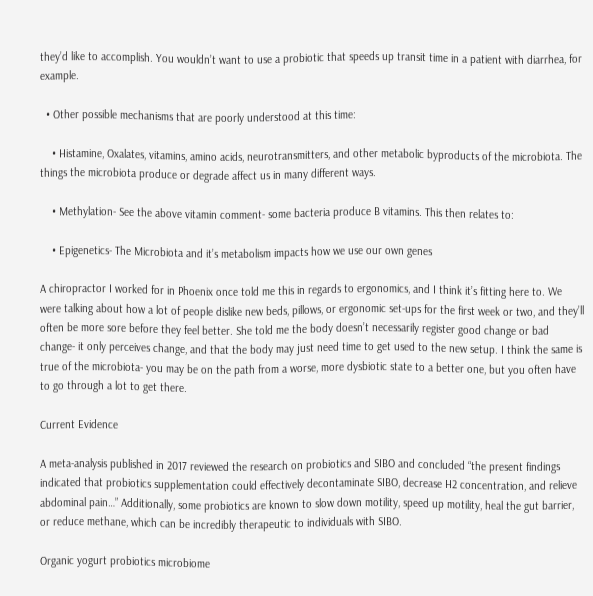they’d like to accomplish. You wouldn’t want to use a probiotic that speeds up transit time in a patient with diarrhea, for example.

  • Other possible mechanisms that are poorly understood at this time:

    • Histamine, Oxalates, vitamins, amino acids, neurotransmitters, and other metabolic byproducts of the microbiota. The things the microbiota produce or degrade affect us in many different ways.

    • Methylation- See the above vitamin comment- some bacteria produce B vitamins. This then relates to:

    • Epigenetics- The Microbiota and it’s metabolism impacts how we use our own genes

A chiropractor I worked for in Phoenix once told me this in regards to ergonomics, and I think it’s fitting here to. We were talking about how a lot of people dislike new beds, pillows, or ergonomic set-ups for the first week or two, and they’ll often be more sore before they feel better. She told me the body doesn’t necessarily register good change or bad change- it only perceives change, and that the body may just need time to get used to the new setup. I think the same is true of the microbiota- you may be on the path from a worse, more dysbiotic state to a better one, but you often have to go through a lot to get there.

Current Evidence

A meta-analysis published in 2017 reviewed the research on probiotics and SIBO and concluded “the present findings indicated that probiotics supplementation could effectively decontaminate SIBO, decrease H2 concentration, and relieve abdominal pain…” Additionally, some probiotics are known to slow down motility, speed up motility, heal the gut barrier, or reduce methane, which can be incredibly therapeutic to individuals with SIBO.

Organic yogurt probiotics microbiome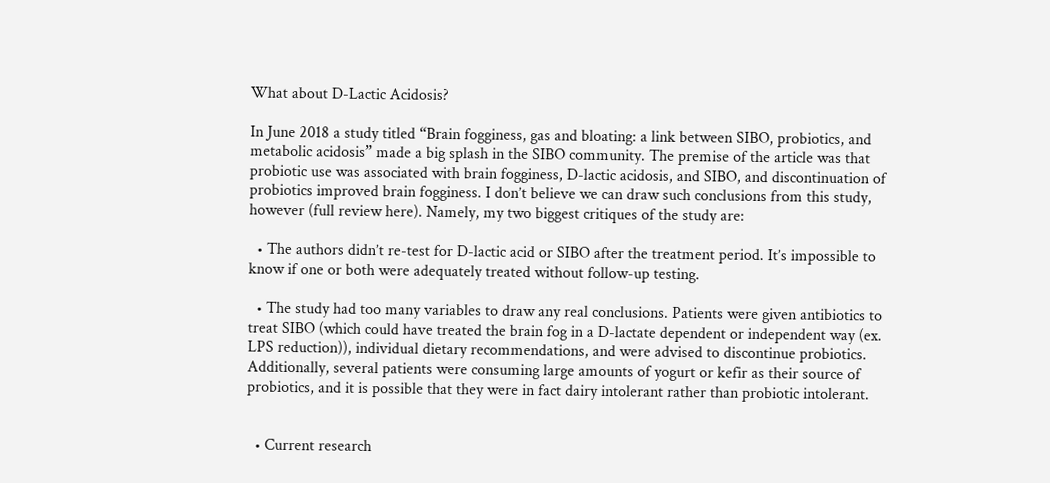What about D-Lactic Acidosis?

In June 2018 a study titled “Brain fogginess, gas and bloating: a link between SIBO, probiotics, and metabolic acidosis” made a big splash in the SIBO community. The premise of the article was that probiotic use was associated with brain fogginess, D-lactic acidosis, and SIBO, and discontinuation of probiotics improved brain fogginess. I don’t believe we can draw such conclusions from this study, however (full review here). Namely, my two biggest critiques of the study are:

  • The authors didn’t re-test for D-lactic acid or SIBO after the treatment period. It’s impossible to know if one or both were adequately treated without follow-up testing.

  • The study had too many variables to draw any real conclusions. Patients were given antibiotics to treat SIBO (which could have treated the brain fog in a D-lactate dependent or independent way (ex. LPS reduction)), individual dietary recommendations, and were advised to discontinue probiotics. Additionally, several patients were consuming large amounts of yogurt or kefir as their source of probiotics, and it is possible that they were in fact dairy intolerant rather than probiotic intolerant.


  • Current research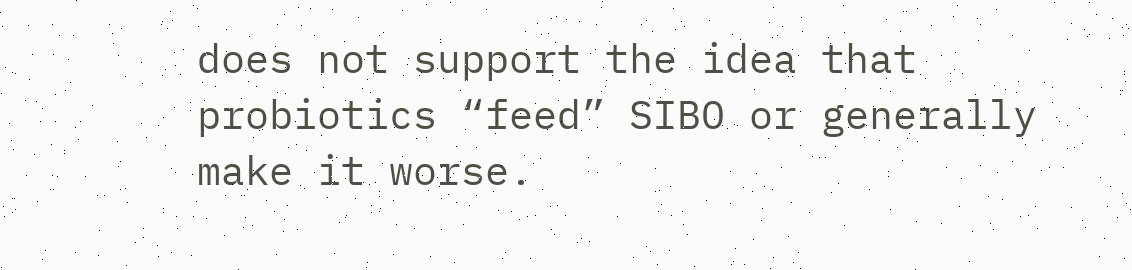does not support the idea that probiotics “feed” SIBO or generally make it worse.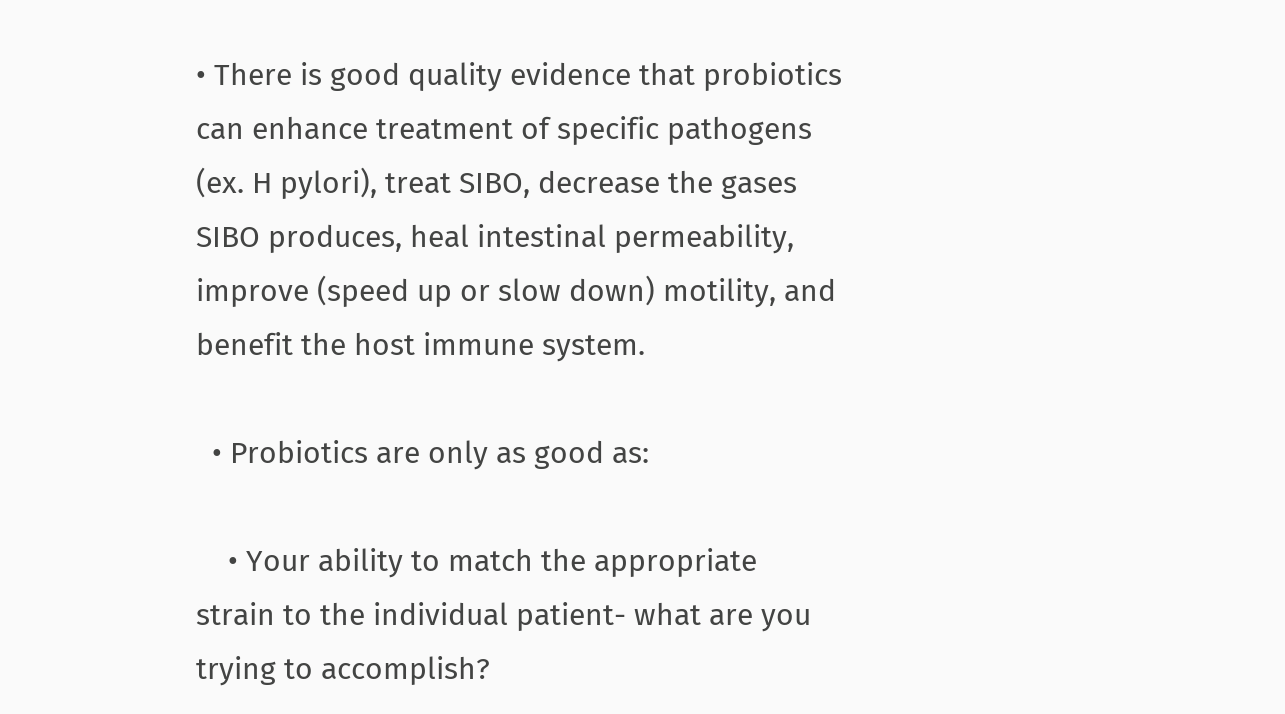• There is good quality evidence that probiotics can enhance treatment of specific pathogens (ex. H pylori), treat SIBO, decrease the gases SIBO produces, heal intestinal permeability, improve (speed up or slow down) motility, and benefit the host immune system.

  • Probiotics are only as good as:

    • Your ability to match the appropriate strain to the individual patient- what are you trying to accomplish?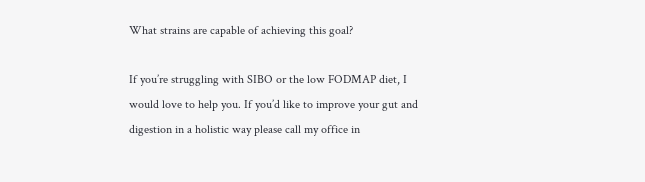What strains are capable of achieving this goal?

If you’re struggling with SIBO or the low FODMAP diet, I would love to help you. If you’d like to improve your gut and digestion in a holistic way please call my office in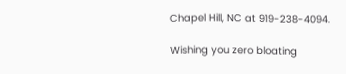Chapel Hill, NC at 919-238-4094.

Wishing you zero bloating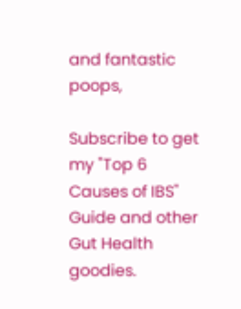and fantastic poops,

Subscribe to get my "Top 6 Causes of IBS" Guide and other Gut Health goodies.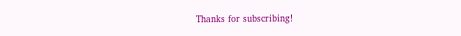Thanks for subscribing!